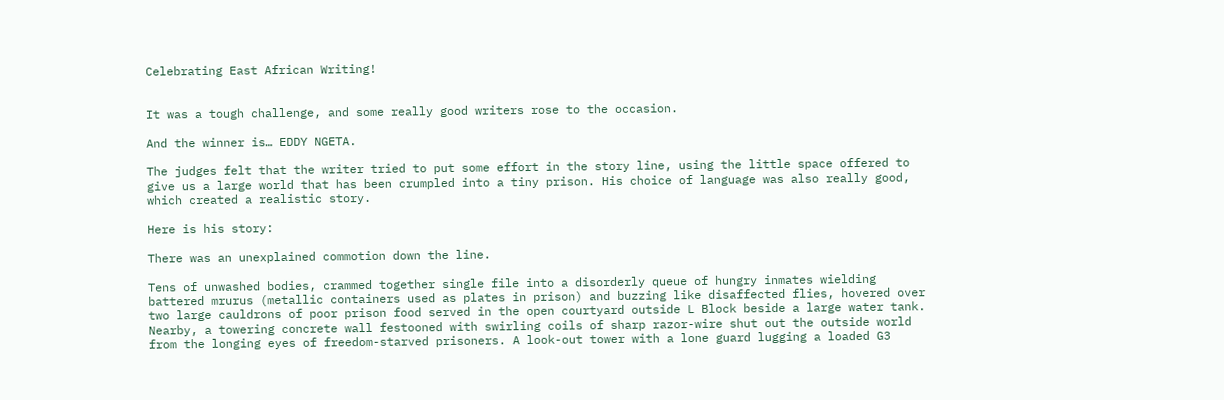Celebrating East African Writing!


It was a tough challenge, and some really good writers rose to the occasion.

And the winner is… EDDY NGETA.

The judges felt that the writer tried to put some effort in the story line, using the little space offered to give us a large world that has been crumpled into a tiny prison. His choice of language was also really good, which created a realistic story.

Here is his story:

There was an unexplained commotion down the line.

Tens of unwashed bodies, crammed together single file into a disorderly queue of hungry inmates wielding battered mrurus (metallic containers used as plates in prison) and buzzing like disaffected flies, hovered over two large cauldrons of poor prison food served in the open courtyard outside L Block beside a large water tank. Nearby, a towering concrete wall festooned with swirling coils of sharp razor-wire shut out the outside world from the longing eyes of freedom-starved prisoners. A look-out tower with a lone guard lugging a loaded G3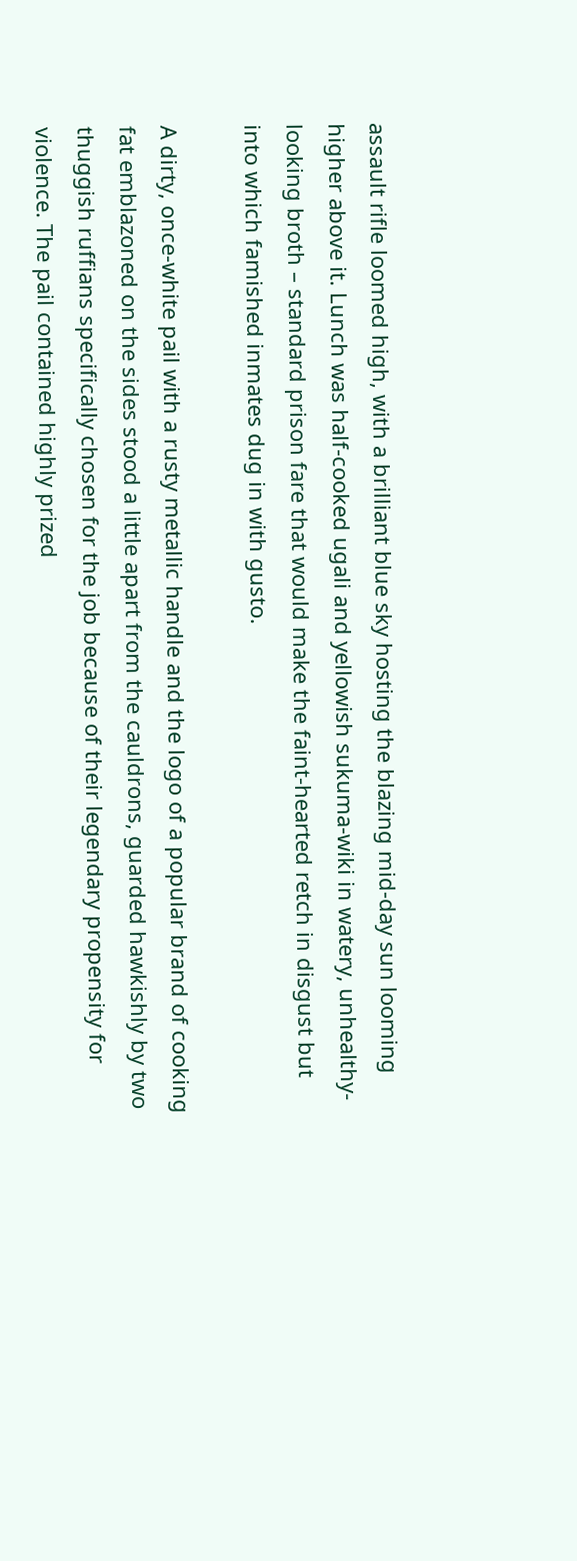assault rifle loomed high, with a brilliant blue sky hosting the blazing mid-day sun looming higher above it. Lunch was half-cooked ugali and yellowish sukuma-wiki in watery, unhealthy-looking broth – standard prison fare that would make the faint-hearted retch in disgust but into which famished inmates dug in with gusto.

A dirty, once-white pail with a rusty metallic handle and the logo of a popular brand of cooking fat emblazoned on the sides stood a little apart from the cauldrons, guarded hawkishly by two thuggish ruffians specifically chosen for the job because of their legendary propensity for violence. The pail contained highly prized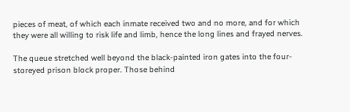pieces of meat, of which each inmate received two and no more, and for which they were all willing to risk life and limb, hence the long lines and frayed nerves.

The queue stretched well beyond the black-painted iron gates into the four-storeyed prison block proper. Those behind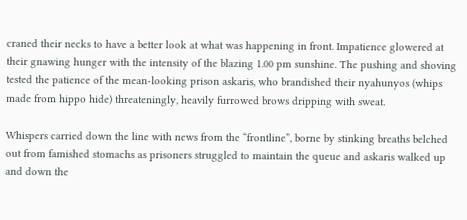craned their necks to have a better look at what was happening in front. Impatience glowered at their gnawing hunger with the intensity of the blazing 1.00 pm sunshine. The pushing and shoving tested the patience of the mean-looking prison askaris, who brandished their nyahunyos (whips made from hippo hide) threateningly, heavily furrowed brows dripping with sweat.

Whispers carried down the line with news from the “frontline”, borne by stinking breaths belched out from famished stomachs as prisoners struggled to maintain the queue and askaris walked up and down the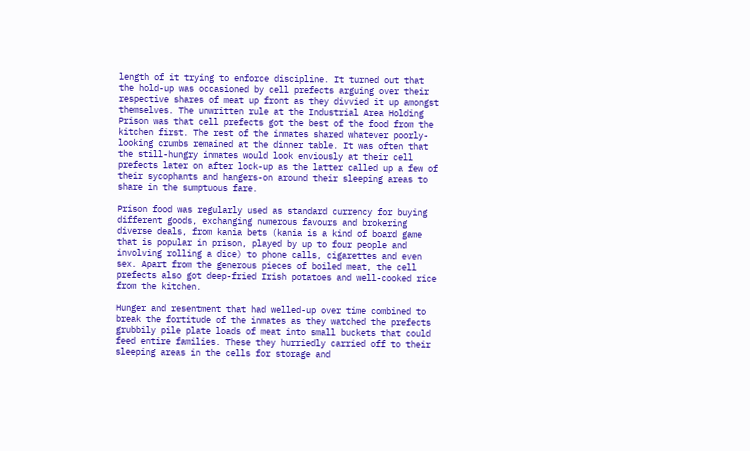length of it trying to enforce discipline. It turned out that the hold-up was occasioned by cell prefects arguing over their respective shares of meat up front as they divvied it up amongst themselves. The unwritten rule at the Industrial Area Holding Prison was that cell prefects got the best of the food from the kitchen first. The rest of the inmates shared whatever poorly-looking crumbs remained at the dinner table. It was often that the still-hungry inmates would look enviously at their cell prefects later on after lock-up as the latter called up a few of their sycophants and hangers-on around their sleeping areas to share in the sumptuous fare.

Prison food was regularly used as standard currency for buying different goods, exchanging numerous favours and brokering diverse deals, from kania bets (kania is a kind of board game that is popular in prison, played by up to four people and involving rolling a dice) to phone calls, cigarettes and even sex. Apart from the generous pieces of boiled meat, the cell prefects also got deep-fried Irish potatoes and well-cooked rice from the kitchen.

Hunger and resentment that had welled-up over time combined to break the fortitude of the inmates as they watched the prefects grubbily pile plate loads of meat into small buckets that could feed entire families. These they hurriedly carried off to their sleeping areas in the cells for storage and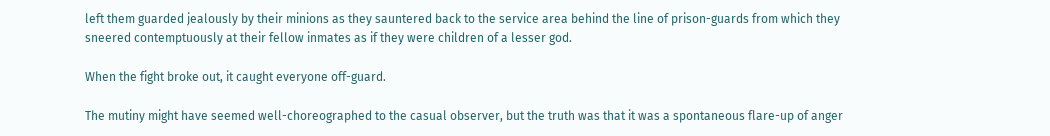left them guarded jealously by their minions as they sauntered back to the service area behind the line of prison-guards from which they sneered contemptuously at their fellow inmates as if they were children of a lesser god.

When the fight broke out, it caught everyone off-guard.

The mutiny might have seemed well-choreographed to the casual observer, but the truth was that it was a spontaneous flare-up of anger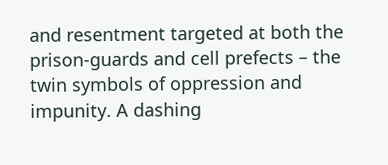and resentment targeted at both the prison-guards and cell prefects – the twin symbols of oppression and impunity. A dashing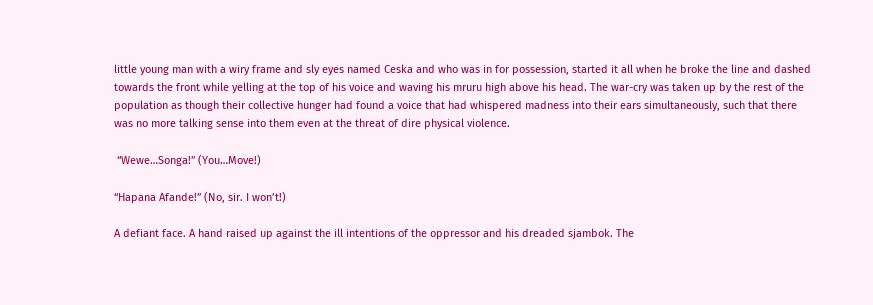little young man with a wiry frame and sly eyes named Ceska and who was in for possession, started it all when he broke the line and dashed towards the front while yelling at the top of his voice and waving his mruru high above his head. The war-cry was taken up by the rest of the population as though their collective hunger had found a voice that had whispered madness into their ears simultaneously, such that there was no more talking sense into them even at the threat of dire physical violence.

 “Wewe…Songa!” (You…Move!)

“Hapana Afande!” (No, sir. I won’t!)

A defiant face. A hand raised up against the ill intentions of the oppressor and his dreaded sjambok. The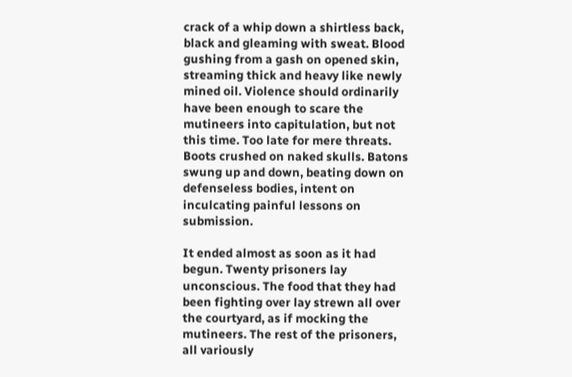crack of a whip down a shirtless back, black and gleaming with sweat. Blood gushing from a gash on opened skin, streaming thick and heavy like newly mined oil. Violence should ordinarily have been enough to scare the mutineers into capitulation, but not this time. Too late for mere threats. Boots crushed on naked skulls. Batons swung up and down, beating down on defenseless bodies, intent on inculcating painful lessons on submission.

It ended almost as soon as it had begun. Twenty prisoners lay unconscious. The food that they had been fighting over lay strewn all over the courtyard, as if mocking the mutineers. The rest of the prisoners, all variously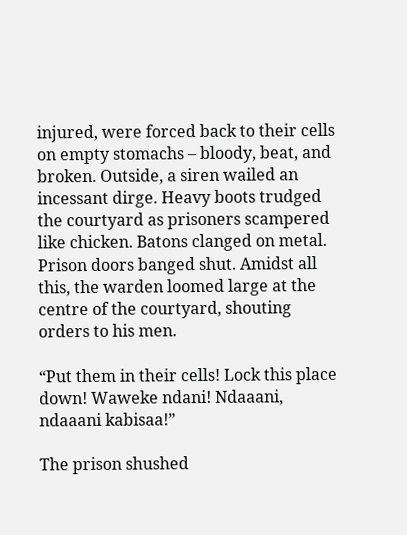injured, were forced back to their cells on empty stomachs – bloody, beat, and broken. Outside, a siren wailed an incessant dirge. Heavy boots trudged the courtyard as prisoners scampered like chicken. Batons clanged on metal. Prison doors banged shut. Amidst all this, the warden loomed large at the centre of the courtyard, shouting orders to his men.

“Put them in their cells! Lock this place down! Waweke ndani! Ndaaani, ndaaani kabisaa!”

The prison shushed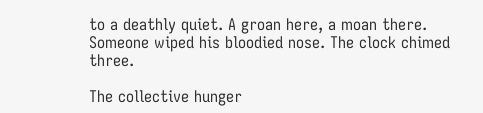to a deathly quiet. A groan here, a moan there. Someone wiped his bloodied nose. The clock chimed three.

The collective hunger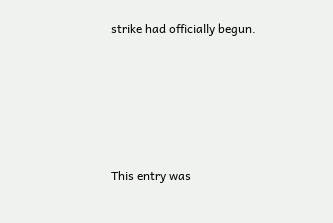strike had officially begun.






This entry was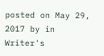posted on May 29, 2017 by in Writer's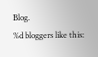Blog.
%d bloggers like this: